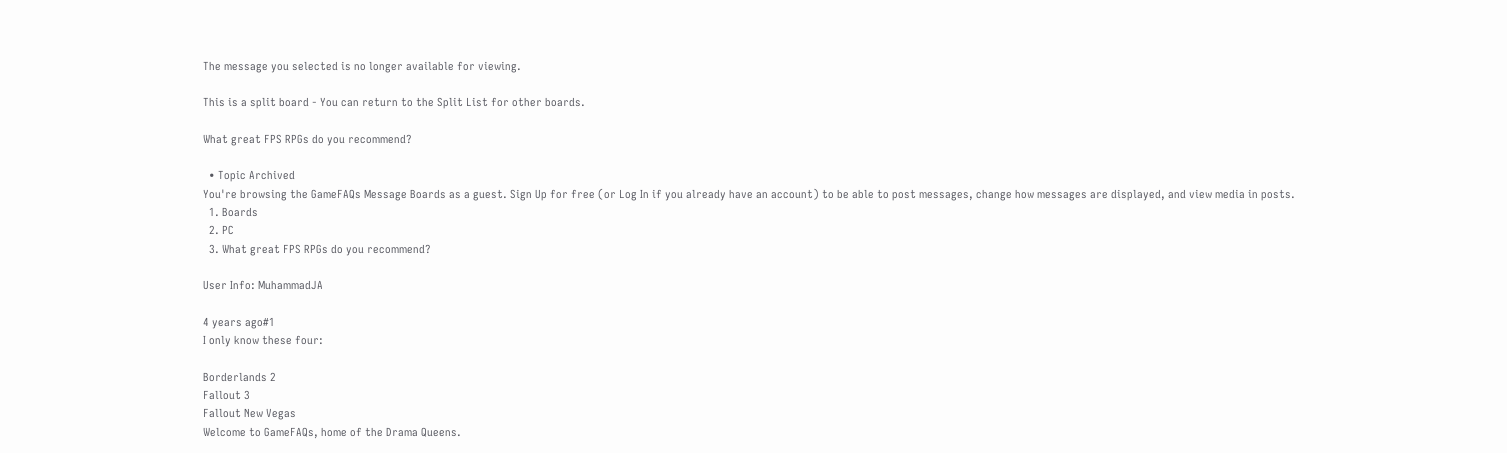The message you selected is no longer available for viewing.

This is a split board - You can return to the Split List for other boards.

What great FPS RPGs do you recommend?

  • Topic Archived
You're browsing the GameFAQs Message Boards as a guest. Sign Up for free (or Log In if you already have an account) to be able to post messages, change how messages are displayed, and view media in posts.
  1. Boards
  2. PC
  3. What great FPS RPGs do you recommend?

User Info: MuhammadJA

4 years ago#1
I only know these four:

Borderlands 2
Fallout 3
Fallout New Vegas
Welcome to GameFAQs, home of the Drama Queens.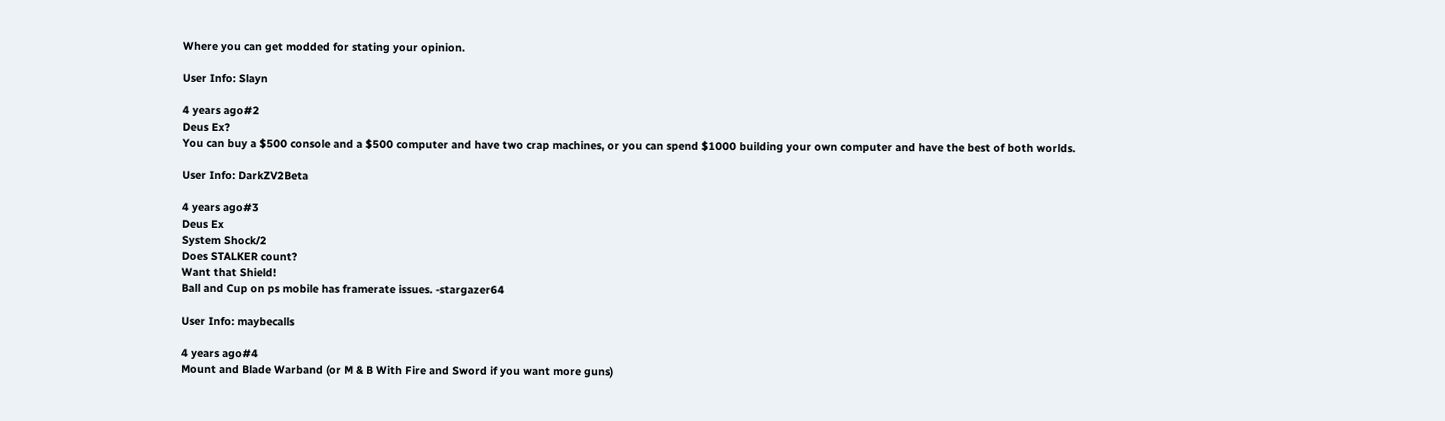Where you can get modded for stating your opinion.

User Info: Slayn

4 years ago#2
Deus Ex?
You can buy a $500 console and a $500 computer and have two crap machines, or you can spend $1000 building your own computer and have the best of both worlds.

User Info: DarkZV2Beta

4 years ago#3
Deus Ex
System Shock/2
Does STALKER count?
Want that Shield!
Ball and Cup on ps mobile has framerate issues. -stargazer64

User Info: maybecalls

4 years ago#4
Mount and Blade Warband (or M & B With Fire and Sword if you want more guns)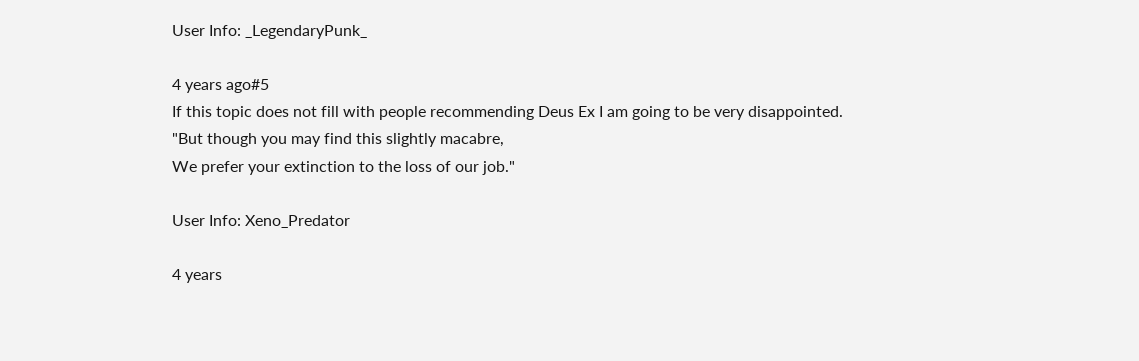User Info: _LegendaryPunk_

4 years ago#5
If this topic does not fill with people recommending Deus Ex I am going to be very disappointed.
"But though you may find this slightly macabre,
We prefer your extinction to the loss of our job."

User Info: Xeno_Predator

4 years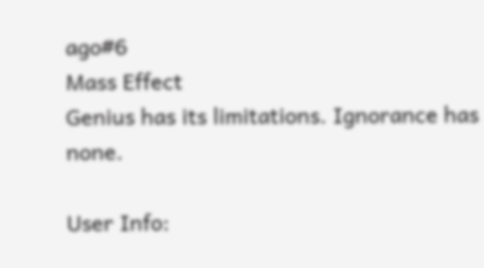ago#6
Mass Effect
Genius has its limitations. Ignorance has none.

User Info: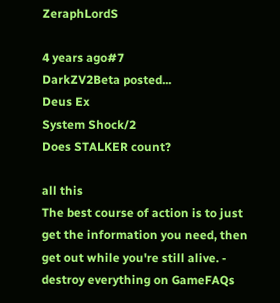ZeraphLordS

4 years ago#7
DarkZV2Beta posted...
Deus Ex
System Shock/2
Does STALKER count?

all this
The best course of action is to just get the information you need, then get out while you're still alive. - destroy everything on GameFAQs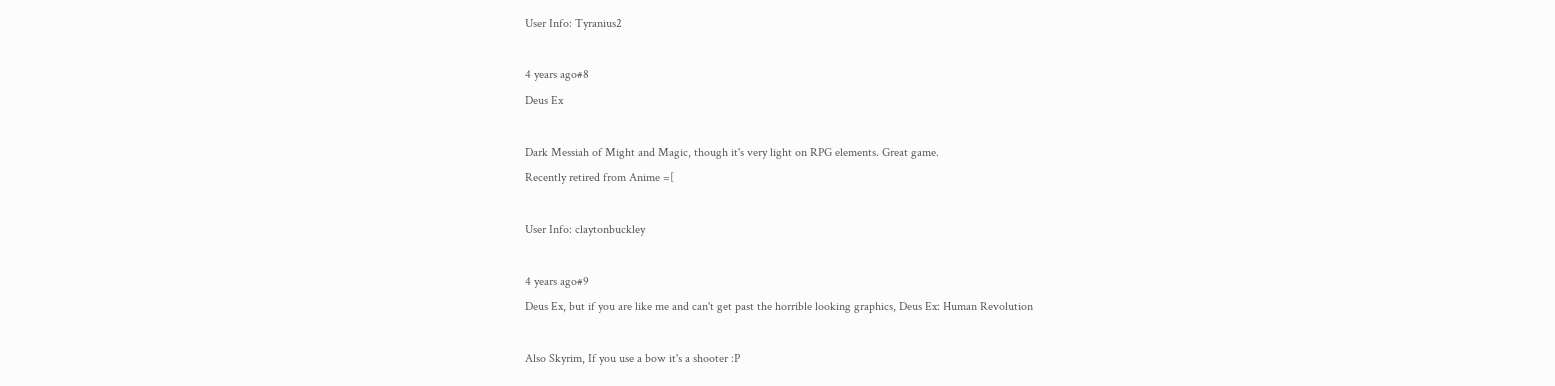User Info: Tyranius2

4 years ago#8
Deus Ex

Dark Messiah of Might and Magic, though it's very light on RPG elements. Great game.
Recently retired from Anime =[

User Info: claytonbuckley

4 years ago#9
Deus Ex, but if you are like me and can't get past the horrible looking graphics, Deus Ex: Human Revolution

Also Skyrim, If you use a bow it's a shooter :P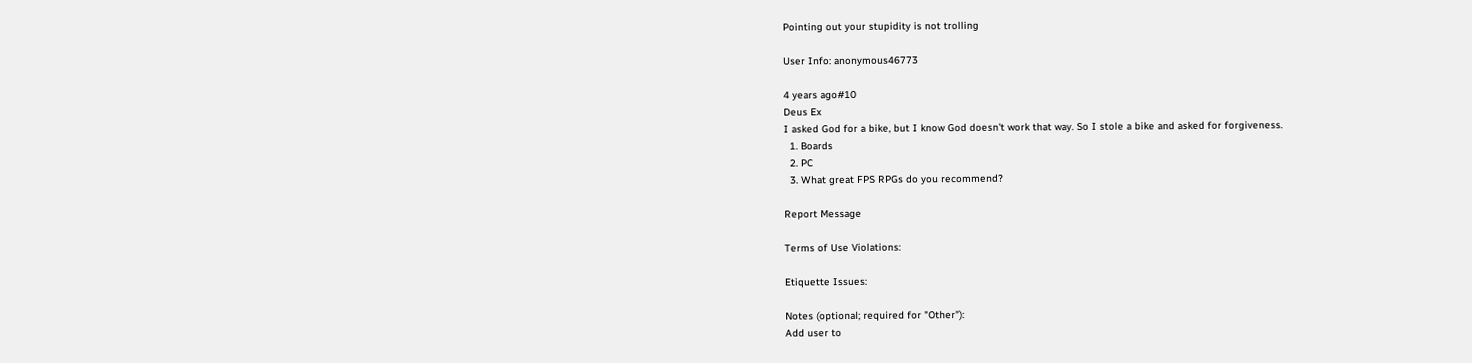Pointing out your stupidity is not trolling

User Info: anonymous46773

4 years ago#10
Deus Ex
I asked God for a bike, but I know God doesn't work that way. So I stole a bike and asked for forgiveness.
  1. Boards
  2. PC
  3. What great FPS RPGs do you recommend?

Report Message

Terms of Use Violations:

Etiquette Issues:

Notes (optional; required for "Other"):
Add user to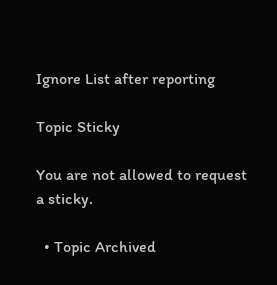Ignore List after reporting

Topic Sticky

You are not allowed to request a sticky.

  • Topic Archived